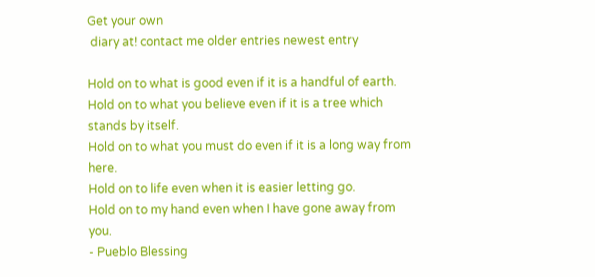Get your own
 diary at! contact me older entries newest entry

Hold on to what is good even if it is a handful of earth.
Hold on to what you believe even if it is a tree which stands by itself.
Hold on to what you must do even if it is a long way from here.
Hold on to life even when it is easier letting go.
Hold on to my hand even when I have gone away from you.
- Pueblo Blessing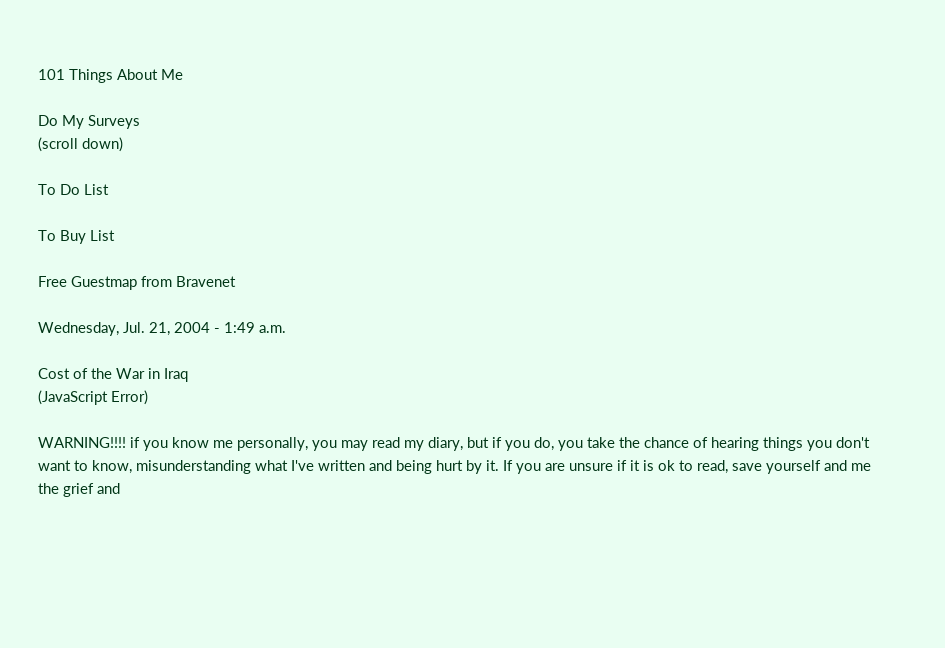101 Things About Me

Do My Surveys
(scroll down)

To Do List

To Buy List

Free Guestmap from Bravenet

Wednesday, Jul. 21, 2004 - 1:49 a.m.

Cost of the War in Iraq
(JavaScript Error)

WARNING!!!! if you know me personally, you may read my diary, but if you do, you take the chance of hearing things you don't want to know, misunderstanding what I've written and being hurt by it. If you are unsure if it is ok to read, save yourself and me the grief and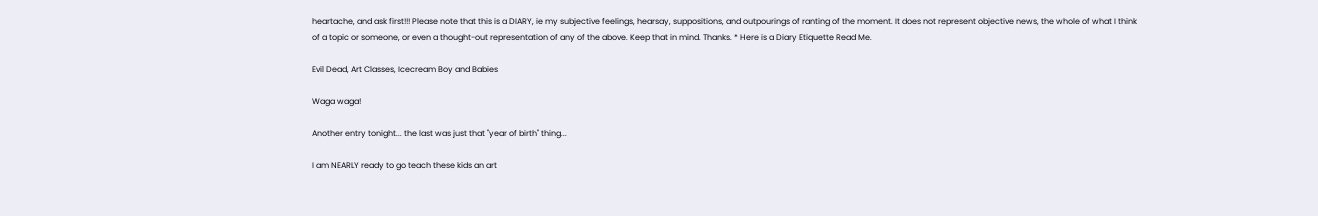heartache, and ask first!!! Please note that this is a DIARY, ie my subjective feelings, hearsay, suppositions, and outpourings of ranting of the moment. It does not represent objective news, the whole of what I think of a topic or someone, or even a thought-out representation of any of the above. Keep that in mind. Thanks. * Here is a Diary Etiquette Read Me.

Evil Dead, Art Classes, Icecream Boy and Babies

Waga waga!

Another entry tonight... the last was just that "year of birth" thing...

I am NEARLY ready to go teach these kids an art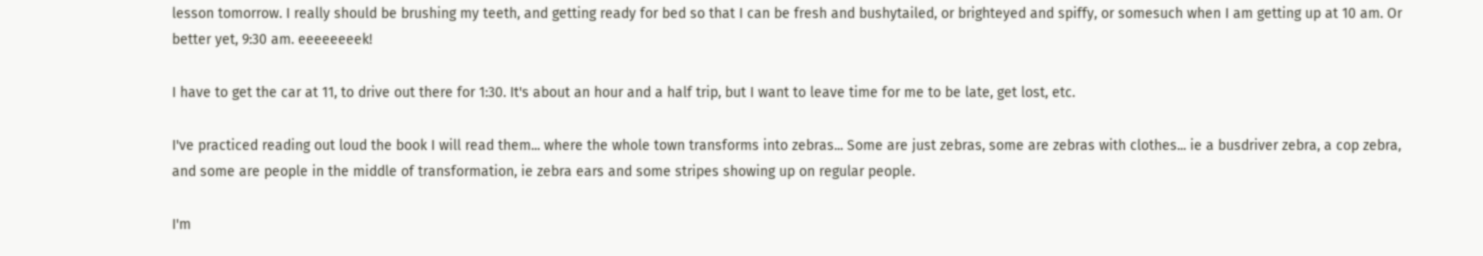lesson tomorrow. I really should be brushing my teeth, and getting ready for bed so that I can be fresh and bushytailed, or brighteyed and spiffy, or somesuch when I am getting up at 10 am. Or better yet, 9:30 am. eeeeeeeek!

I have to get the car at 11, to drive out there for 1:30. It's about an hour and a half trip, but I want to leave time for me to be late, get lost, etc.

I've practiced reading out loud the book I will read them... where the whole town transforms into zebras... Some are just zebras, some are zebras with clothes... ie a busdriver zebra, a cop zebra, and some are people in the middle of transformation, ie zebra ears and some stripes showing up on regular people.

I'm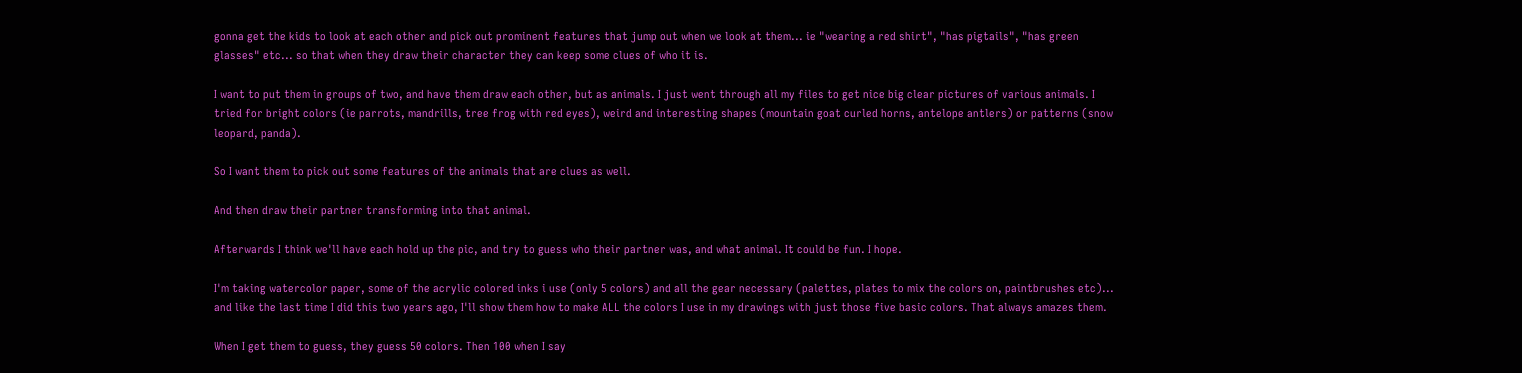gonna get the kids to look at each other and pick out prominent features that jump out when we look at them... ie "wearing a red shirt", "has pigtails", "has green glasses" etc... so that when they draw their character they can keep some clues of who it is.

I want to put them in groups of two, and have them draw each other, but as animals. I just went through all my files to get nice big clear pictures of various animals. I tried for bright colors (ie parrots, mandrills, tree frog with red eyes), weird and interesting shapes (mountain goat curled horns, antelope antlers) or patterns (snow leopard, panda).

So I want them to pick out some features of the animals that are clues as well.

And then draw their partner transforming into that animal.

Afterwards I think we'll have each hold up the pic, and try to guess who their partner was, and what animal. It could be fun. I hope.

I'm taking watercolor paper, some of the acrylic colored inks i use (only 5 colors) and all the gear necessary (palettes, plates to mix the colors on, paintbrushes etc)... and like the last time I did this two years ago, I'll show them how to make ALL the colors I use in my drawings with just those five basic colors. That always amazes them.

When I get them to guess, they guess 50 colors. Then 100 when I say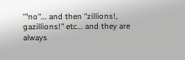'"no"... and then "zillions!, gazillions!" etc... and they are always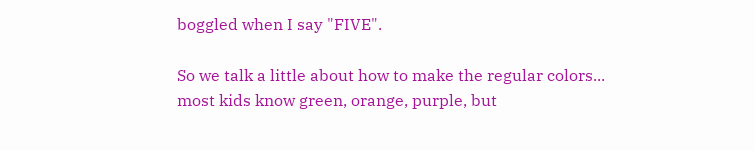boggled when I say "FIVE".

So we talk a little about how to make the regular colors... most kids know green, orange, purple, but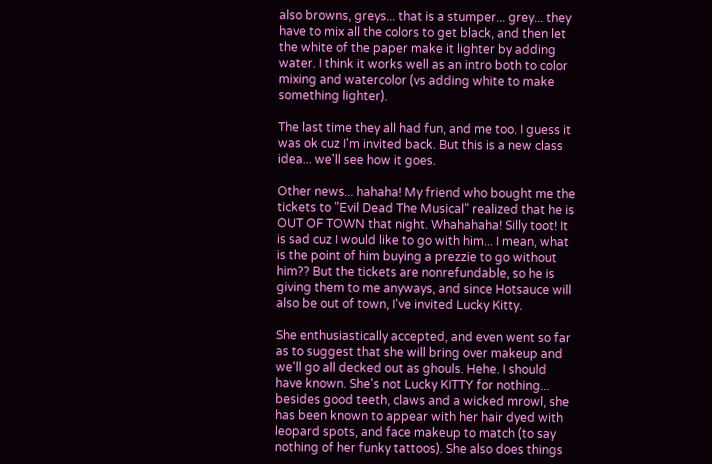also browns, greys... that is a stumper... grey... they have to mix all the colors to get black, and then let the white of the paper make it lighter by adding water. I think it works well as an intro both to color mixing and watercolor (vs adding white to make something lighter).

The last time they all had fun, and me too. I guess it was ok cuz I'm invited back. But this is a new class idea... we'll see how it goes.

Other news... hahaha! My friend who bought me the tickets to "Evil Dead The Musical" realized that he is OUT OF TOWN that night. Whahahaha! Silly toot! It is sad cuz I would like to go with him... I mean, what is the point of him buying a prezzie to go without him?? But the tickets are nonrefundable, so he is giving them to me anyways, and since Hotsauce will also be out of town, I've invited Lucky Kitty.

She enthusiastically accepted, and even went so far as to suggest that she will bring over makeup and we'll go all decked out as ghouls. Hehe. I should have known. She's not Lucky KITTY for nothing... besides good teeth, claws and a wicked mrowl, she has been known to appear with her hair dyed with leopard spots, and face makeup to match (to say nothing of her funky tattoos). She also does things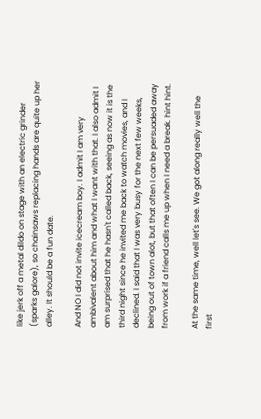like jerk off a metal dildo on stage with an electric grinder (sparks galore), so chainsaws replacing hands are quite up her alley. It should be a fun date.

And NO I did not invite icecream boy. I admit I am very ambivalent about him and what I want with that. I also admit I am surprised that he hasn't called back, seeing as now it is the third night since he invited me back to watch movies, and I declined. I said that I was very busy for the next few weeks, being out of town alot, but that often I can be persuaded away from work if a friend calls me up when I need a break. hint hint.

At the same time, well let's see. We got along really well the first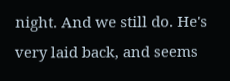night. And we still do. He's very laid back, and seems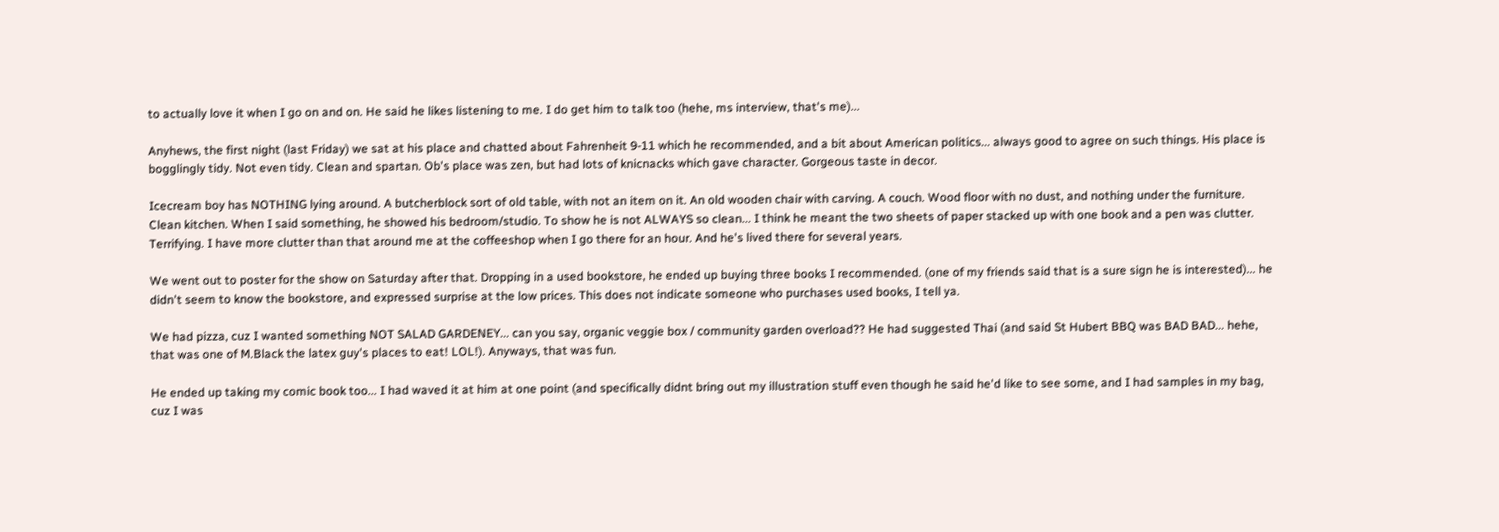to actually love it when I go on and on. He said he likes listening to me. I do get him to talk too (hehe, ms interview, that's me)...

Anyhews, the first night (last Friday) we sat at his place and chatted about Fahrenheit 9-11 which he recommended, and a bit about American politics... always good to agree on such things. His place is bogglingly tidy. Not even tidy. Clean and spartan. Ob's place was zen, but had lots of knicnacks which gave character. Gorgeous taste in decor.

Icecream boy has NOTHING lying around. A butcherblock sort of old table, with not an item on it. An old wooden chair with carving. A couch. Wood floor with no dust, and nothing under the furniture. Clean kitchen. When I said something, he showed his bedroom/studio. To show he is not ALWAYS so clean... I think he meant the two sheets of paper stacked up with one book and a pen was clutter. Terrifying. I have more clutter than that around me at the coffeeshop when I go there for an hour. And he's lived there for several years.

We went out to poster for the show on Saturday after that. Dropping in a used bookstore, he ended up buying three books I recommended. (one of my friends said that is a sure sign he is interested)... he didn't seem to know the bookstore, and expressed surprise at the low prices. This does not indicate someone who purchases used books, I tell ya.

We had pizza, cuz I wanted something NOT SALAD GARDENEY... can you say, organic veggie box / community garden overload?? He had suggested Thai (and said St Hubert BBQ was BAD BAD... hehe, that was one of M.Black the latex guy's places to eat! LOL!). Anyways, that was fun.

He ended up taking my comic book too... I had waved it at him at one point (and specifically didnt bring out my illustration stuff even though he said he'd like to see some, and I had samples in my bag, cuz I was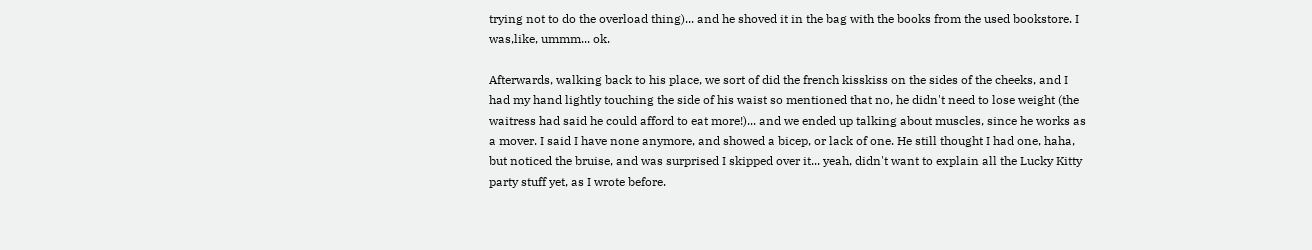trying not to do the overload thing)... and he shoved it in the bag with the books from the used bookstore. I was,like, ummm... ok.

Afterwards, walking back to his place, we sort of did the french kisskiss on the sides of the cheeks, and I had my hand lightly touching the side of his waist so mentioned that no, he didn't need to lose weight (the waitress had said he could afford to eat more!)... and we ended up talking about muscles, since he works as a mover. I said I have none anymore, and showed a bicep, or lack of one. He still thought I had one, haha, but noticed the bruise, and was surprised I skipped over it... yeah, didn't want to explain all the Lucky Kitty party stuff yet, as I wrote before.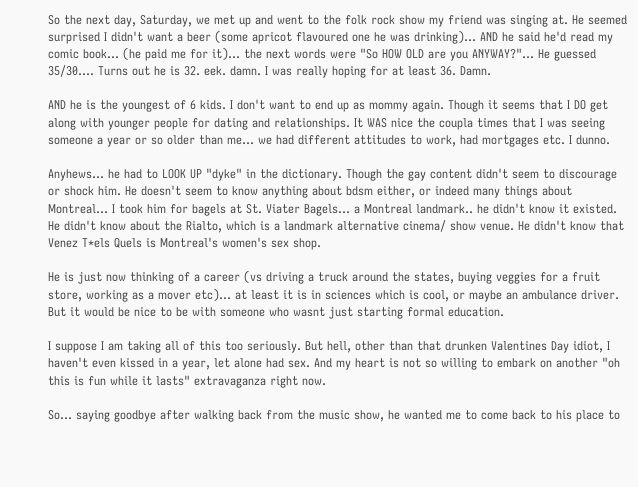So the next day, Saturday, we met up and went to the folk rock show my friend was singing at. He seemed surprised I didn't want a beer (some apricot flavoured one he was drinking)... AND he said he'd read my comic book... (he paid me for it)... the next words were "So HOW OLD are you ANYWAY?"... He guessed 35/30.... Turns out he is 32. eek. damn. I was really hoping for at least 36. Damn.

AND he is the youngest of 6 kids. I don't want to end up as mommy again. Though it seems that I DO get along with younger people for dating and relationships. It WAS nice the coupla times that I was seeing someone a year or so older than me... we had different attitudes to work, had mortgages etc. I dunno.

Anyhews... he had to LOOK UP "dyke" in the dictionary. Though the gay content didn't seem to discourage or shock him. He doesn't seem to know anything about bdsm either, or indeed many things about Montreal... I took him for bagels at St. Viater Bagels... a Montreal landmark.. he didn't know it existed. He didn't know about the Rialto, which is a landmark alternative cinema/ show venue. He didn't know that Venez T*els Quels is Montreal's women's sex shop.

He is just now thinking of a career (vs driving a truck around the states, buying veggies for a fruit store, working as a mover etc)... at least it is in sciences which is cool, or maybe an ambulance driver. But it would be nice to be with someone who wasnt just starting formal education.

I suppose I am taking all of this too seriously. But hell, other than that drunken Valentines Day idiot, I haven't even kissed in a year, let alone had sex. And my heart is not so willing to embark on another "oh this is fun while it lasts" extravaganza right now.

So... saying goodbye after walking back from the music show, he wanted me to come back to his place to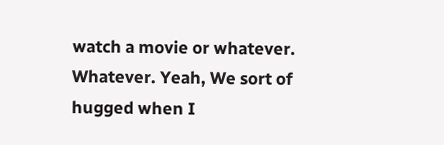watch a movie or whatever. Whatever. Yeah, We sort of hugged when I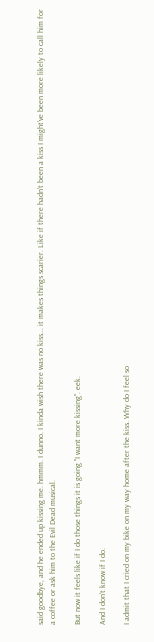said goodbye, and he ended up kissing me. hmmm. I dunno. I kinda wish there was no kiss... it makes things scarier. Like if there hadn't been a kiss I might've been more likely to call him for a coffee or ask him to the Evil Dead musical.

But now it feels like if I do those things it is going "I want more kissing". eek.

And I don't know if I do.

I admit that I cried on my bike on my way home after the kiss. Why do I feel so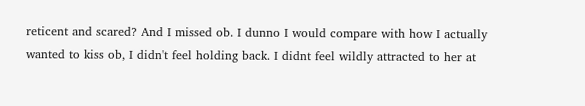reticent and scared? And I missed ob. I dunno I would compare with how I actually wanted to kiss ob, I didn't feel holding back. I didnt feel wildly attracted to her at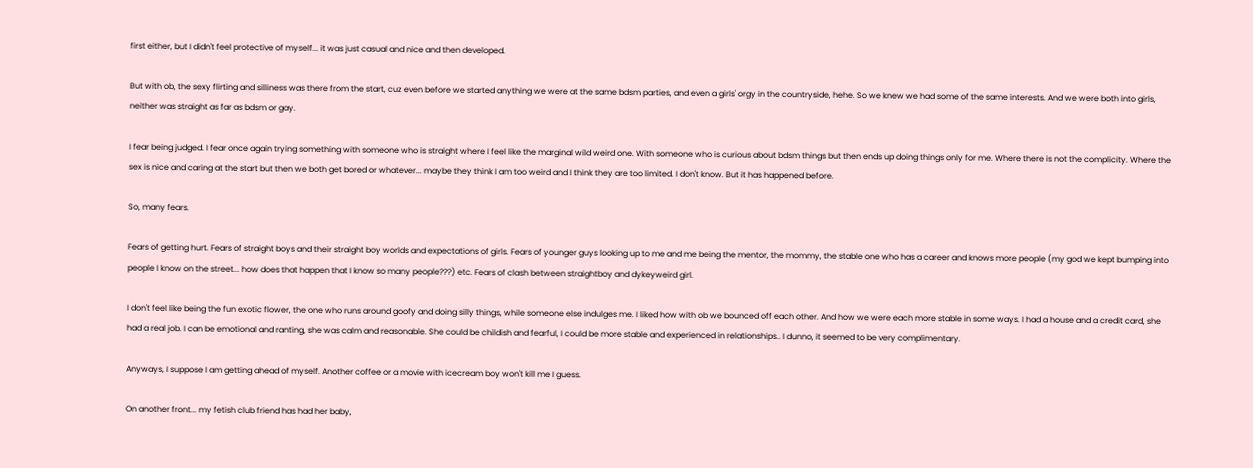first either, but I didn't feel protective of myself... it was just casual and nice and then developed.

But with ob, the sexy flirting and silliness was there from the start, cuz even before we started anything we were at the same bdsm parties, and even a girls' orgy in the countryside, hehe. So we knew we had some of the same interests. And we were both into girls, neither was straight as far as bdsm or gay.

I fear being judged. I fear once again trying something with someone who is straight where I feel like the marginal wild weird one. With someone who is curious about bdsm things but then ends up doing things only for me. Where there is not the complicity. Where the sex is nice and caring at the start but then we both get bored or whatever... maybe they think I am too weird and I think they are too limited. I don't know. But it has happened before.

So, many fears.

Fears of getting hurt. Fears of straight boys and their straight boy worlds and expectations of girls. Fears of younger guys looking up to me and me being the mentor, the mommy, the stable one who has a career and knows more people (my god we kept bumping into people I know on the street... how does that happen that I know so many people???) etc. Fears of clash between straightboy and dykeyweird girl.

I don't feel like being the fun exotic flower, the one who runs around goofy and doing silly things, while someone else indulges me. I liked how with ob we bounced off each other. And how we were each more stable in some ways. I had a house and a credit card, she had a real job. I can be emotional and ranting, she was calm and reasonable. She could be childish and fearful, I could be more stable and experienced in relationships.. I dunno, it seemed to be very complimentary.

Anyways, I suppose I am getting ahead of myself. Another coffee or a movie with icecream boy won't kill me I guess.

On another front... my fetish club friend has had her baby,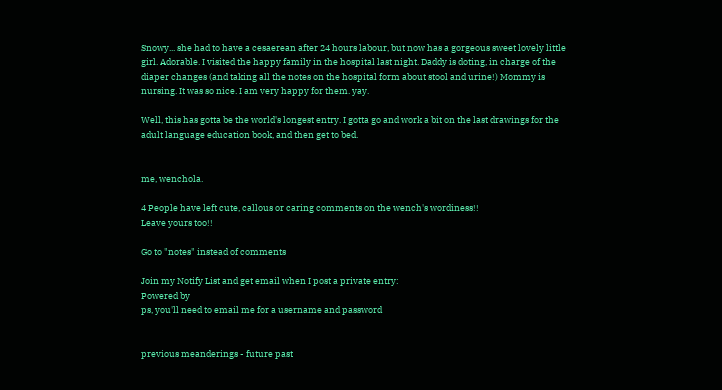Snowy... she had to have a cesaerean after 24 hours labour, but now has a gorgeous sweet lovely little girl. Adorable. I visited the happy family in the hospital last night. Daddy is doting, in charge of the diaper changes (and taking all the notes on the hospital form about stool and urine!) Mommy is nursing. It was so nice. I am very happy for them. yay.

Well, this has gotta be the world's longest entry. I gotta go and work a bit on the last drawings for the adult language education book, and then get to bed.


me, wenchola.

4 People have left cute, callous or caring comments on the wench's wordiness!!
Leave yours too!!

Go to "notes" instead of comments

Join my Notify List and get email when I post a private entry:
Powered by
ps, you'll need to email me for a username and password


previous meanderings - future past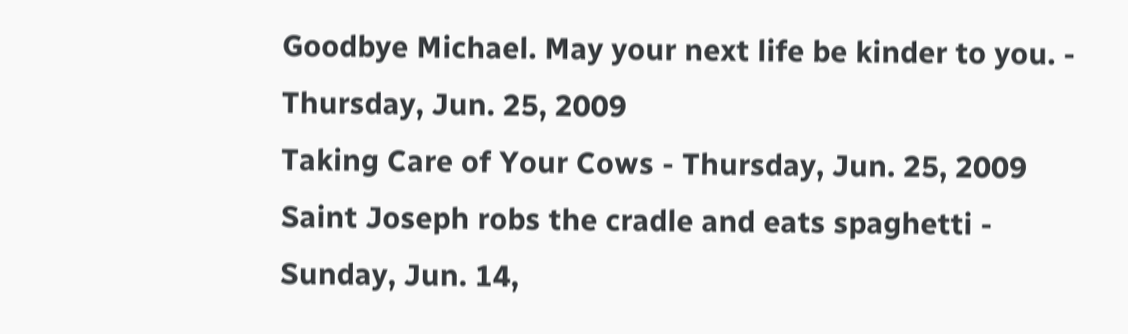Goodbye Michael. May your next life be kinder to you. - Thursday, Jun. 25, 2009
Taking Care of Your Cows - Thursday, Jun. 25, 2009
Saint Joseph robs the cradle and eats spaghetti - Sunday, Jun. 14,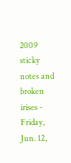2009
sticky notes and broken irises - Friday, Jun. 12,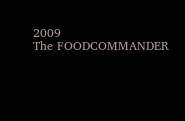2009
The FOODCOMMANDER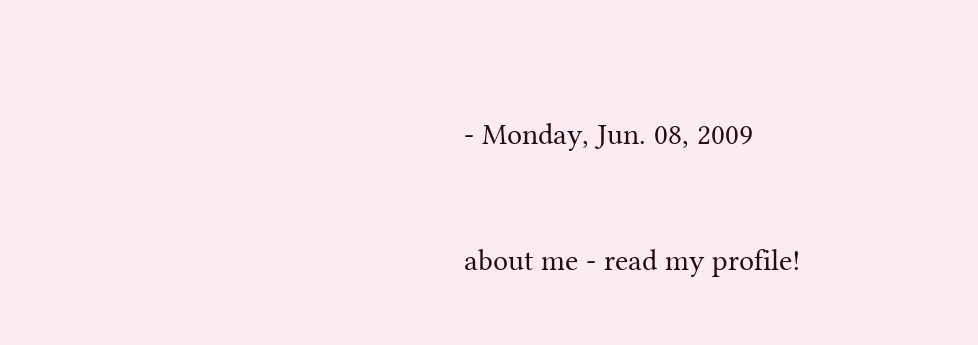- Monday, Jun. 08, 2009


about me - read my profile!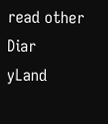read other Diar
yLand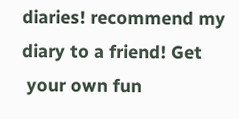diaries! recommend my diary to a friend! Get
 your own fun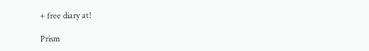+ free diary at!

Prism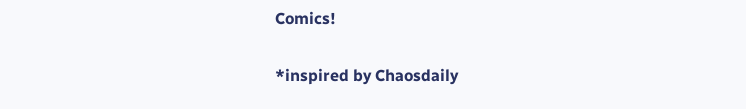Comics!

*inspired by Chaosdaily